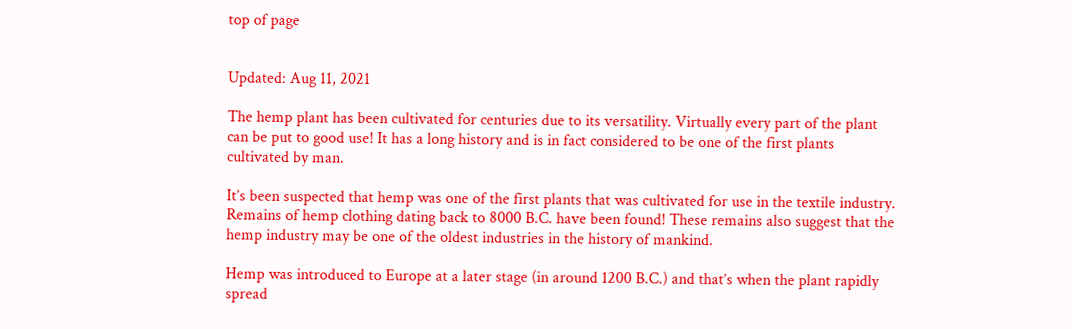top of page


Updated: Aug 11, 2021

The hemp plant has been cultivated for centuries due to its versatility. Virtually every part of the plant can be put to good use! It has a long history and is in fact considered to be one of the first plants cultivated by man.

It’s been suspected that hemp was one of the first plants that was cultivated for use in the textile industry. Remains of hemp clothing dating back to 8000 B.C. have been found! These remains also suggest that the hemp industry may be one of the oldest industries in the history of mankind.

Hemp was introduced to Europe at a later stage (in around 1200 B.C.) and that’s when the plant rapidly spread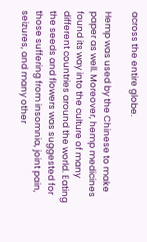across the entire globe.

Hemp was used by the Chinese to make paper as well. Moreover, hemp medicines found its way into the culture of many different countries around the world. Eating the seeds and flowers was suggested for those suffering from insomnia, joint pain, seizures, and many other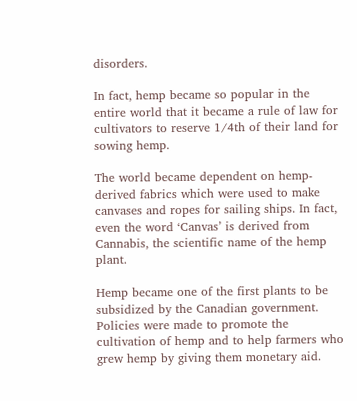disorders.

In fact, hemp became so popular in the entire world that it became a rule of law for cultivators to reserve 1/4th of their land for sowing hemp.

The world became dependent on hemp-derived fabrics which were used to make canvases and ropes for sailing ships. In fact, even the word ‘Canvas’ is derived from Cannabis, the scientific name of the hemp plant.

Hemp became one of the first plants to be subsidized by the Canadian government. Policies were made to promote the cultivation of hemp and to help farmers who grew hemp by giving them monetary aid.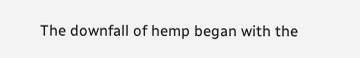The downfall of hemp began with the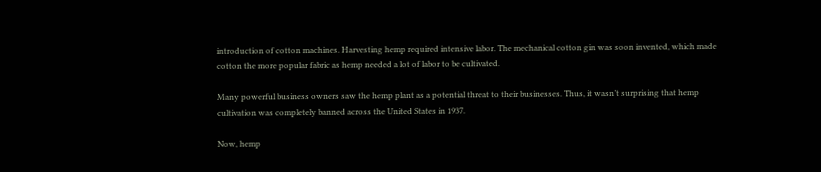introduction of cotton machines. Harvesting hemp required intensive labor. The mechanical cotton gin was soon invented, which made cotton the more popular fabric as hemp needed a lot of labor to be cultivated.

Many powerful business owners saw the hemp plant as a potential threat to their businesses. Thus, it wasn’t surprising that hemp cultivation was completely banned across the United States in 1937.

Now, hemp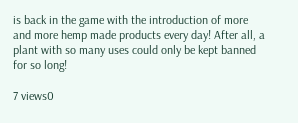is back in the game with the introduction of more and more hemp made products every day! After all, a plant with so many uses could only be kept banned for so long!

7 views0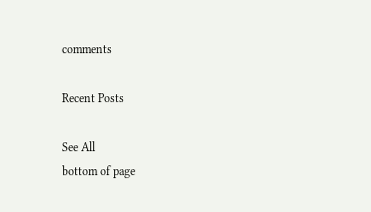comments

Recent Posts

See All
bottom of page